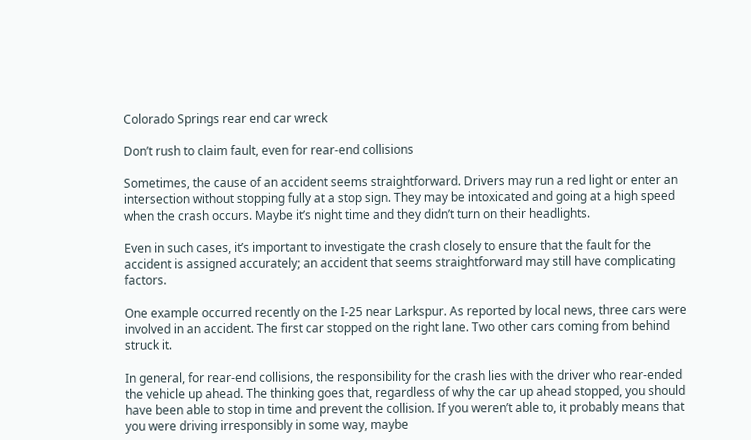Colorado Springs rear end car wreck

Don’t rush to claim fault, even for rear-end collisions

Sometimes, the cause of an accident seems straightforward. Drivers may run a red light or enter an intersection without stopping fully at a stop sign. They may be intoxicated and going at a high speed when the crash occurs. Maybe it’s night time and they didn’t turn on their headlights.

Even in such cases, it’s important to investigate the crash closely to ensure that the fault for the accident is assigned accurately; an accident that seems straightforward may still have complicating factors.

One example occurred recently on the I-25 near Larkspur. As reported by local news, three cars were involved in an accident. The first car stopped on the right lane. Two other cars coming from behind struck it.

In general, for rear-end collisions, the responsibility for the crash lies with the driver who rear-ended the vehicle up ahead. The thinking goes that, regardless of why the car up ahead stopped, you should have been able to stop in time and prevent the collision. If you weren’t able to, it probably means that you were driving irresponsibly in some way, maybe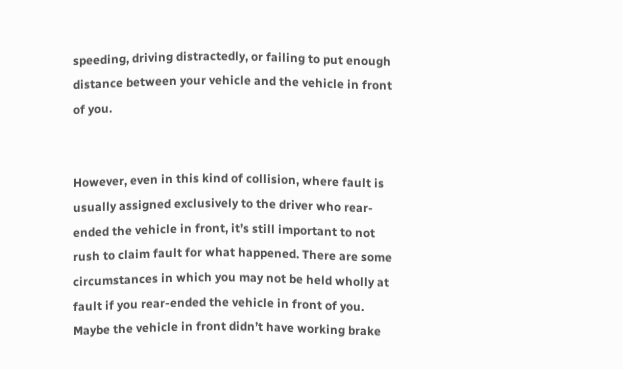speeding, driving distractedly, or failing to put enough distance between your vehicle and the vehicle in front of you.


However, even in this kind of collision, where fault is usually assigned exclusively to the driver who rear-ended the vehicle in front, it’s still important to not rush to claim fault for what happened. There are some circumstances in which you may not be held wholly at fault if you rear-ended the vehicle in front of you. Maybe the vehicle in front didn’t have working brake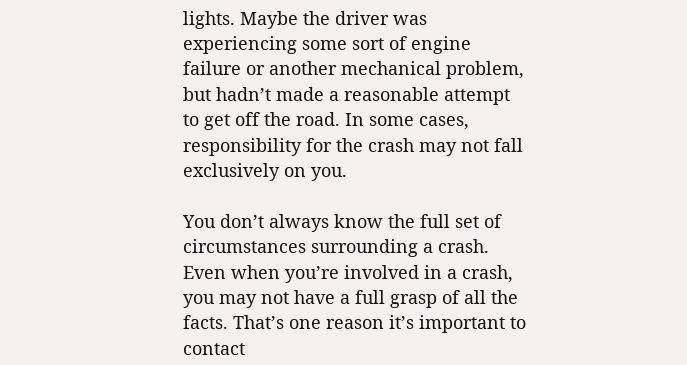lights. Maybe the driver was experiencing some sort of engine failure or another mechanical problem, but hadn’t made a reasonable attempt to get off the road. In some cases, responsibility for the crash may not fall exclusively on you.

You don’t always know the full set of circumstances surrounding a crash. Even when you’re involved in a crash, you may not have a full grasp of all the facts. That’s one reason it’s important to contact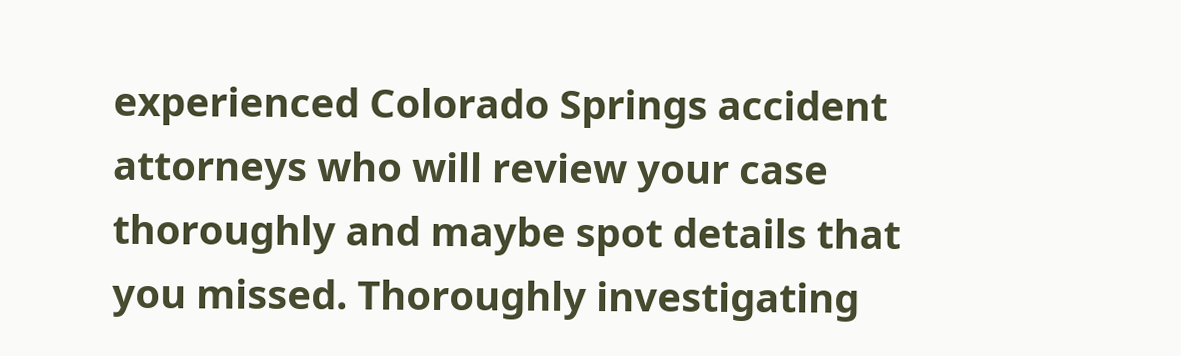experienced Colorado Springs accident attorneys who will review your case thoroughly and maybe spot details that you missed. Thoroughly investigating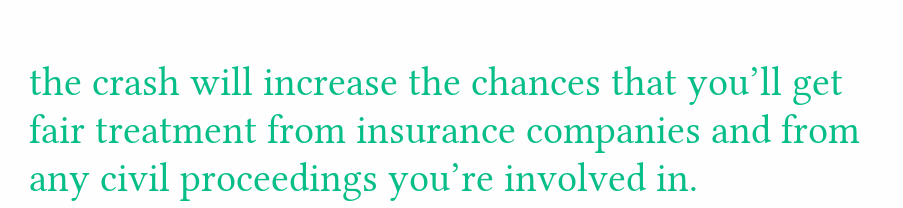the crash will increase the chances that you’ll get fair treatment from insurance companies and from any civil proceedings you’re involved in.